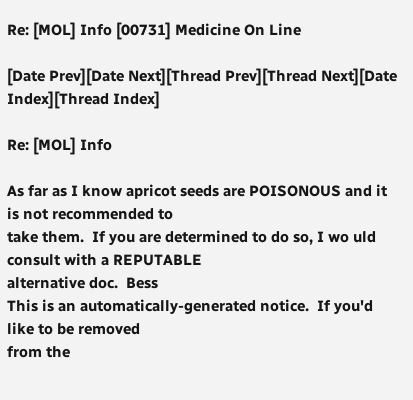Re: [MOL] Info [00731] Medicine On Line

[Date Prev][Date Next][Thread Prev][Thread Next][Date Index][Thread Index]

Re: [MOL] Info

As far as I know apricot seeds are POISONOUS and it is not recommended to
take them.  If you are determined to do so, I wo uld consult with a REPUTABLE
alternative doc.  Bess
This is an automatically-generated notice.  If you'd like to be removed
from the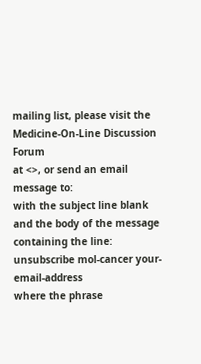mailing list, please visit the Medicine-On-Line Discussion Forum
at <>, or send an email message to:
with the subject line blank and the body of the message containing the line:
unsubscribe mol-cancer your-email-address
where the phrase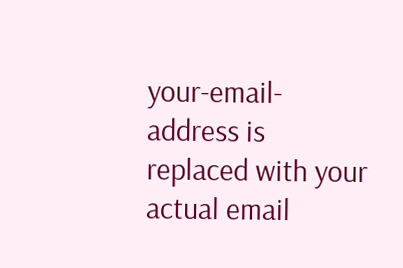your-email-address is replaced with your actual email